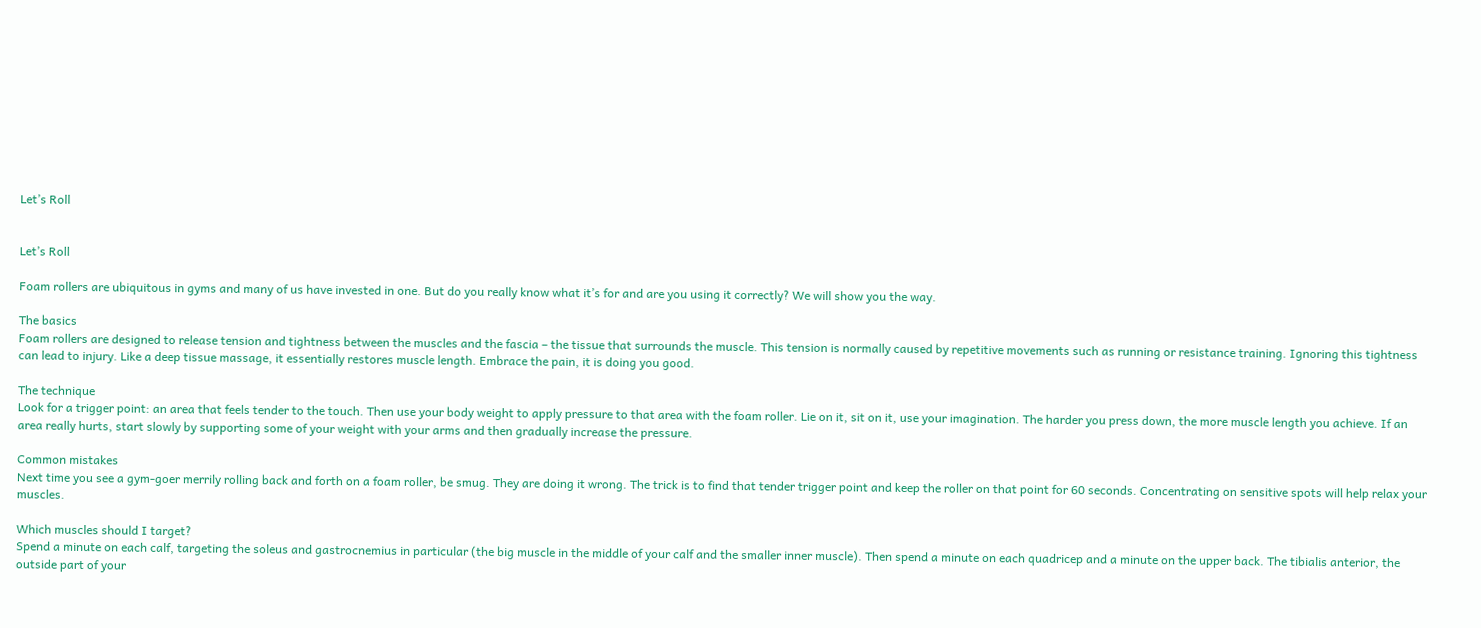Let’s Roll


Let’s Roll

Foam rollers are ubiquitous in gyms and many of us have invested in one. But do you really know what it’s for and are you using it correctly? We will show you the way.

The basics
Foam rollers are designed to release tension and tightness between the muscles and the fascia – the tissue that surrounds the muscle. This tension is normally caused by repetitive movements such as running or resistance training. Ignoring this tightness can lead to injury. Like a deep tissue massage, it essentially restores muscle length. Embrace the pain, it is doing you good.

The technique
Look for a trigger point: an area that feels tender to the touch. Then use your body weight to apply pressure to that area with the foam roller. Lie on it, sit on it, use your imagination. The harder you press down, the more muscle length you achieve. If an area really hurts, start slowly by supporting some of your weight with your arms and then gradually increase the pressure.

Common mistakes
Next time you see a gym-goer merrily rolling back and forth on a foam roller, be smug. They are doing it wrong. The trick is to find that tender trigger point and keep the roller on that point for 60 seconds. Concentrating on sensitive spots will help relax your muscles.

Which muscles should I target?
Spend a minute on each calf, targeting the soleus and gastrocnemius in particular (the big muscle in the middle of your calf and the smaller inner muscle). Then spend a minute on each quadricep and a minute on the upper back. The tibialis anterior, the outside part of your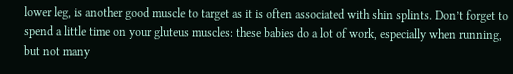lower leg, is another good muscle to target as it is often associated with shin splints. Don’t forget to spend a little time on your gluteus muscles: these babies do a lot of work, especially when running, but not many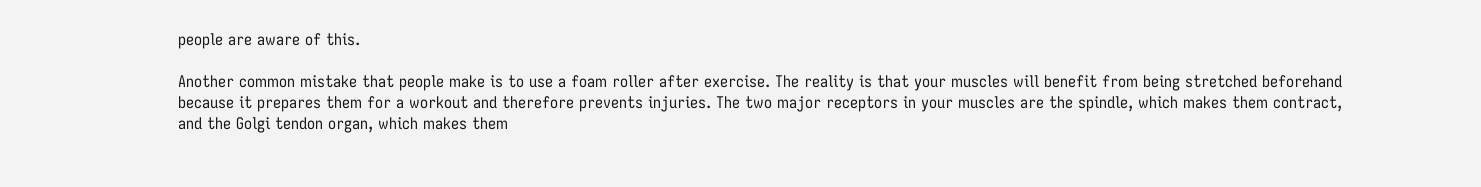people are aware of this.

Another common mistake that people make is to use a foam roller after exercise. The reality is that your muscles will benefit from being stretched beforehand because it prepares them for a workout and therefore prevents injuries. The two major receptors in your muscles are the spindle, which makes them contract, and the Golgi tendon organ, which makes them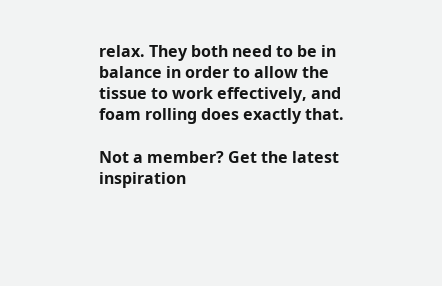relax. They both need to be in balance in order to allow the tissue to work effectively, and foam rolling does exactly that.

Not a member? Get the latest inspiration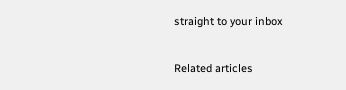straight to your inbox

Related articles